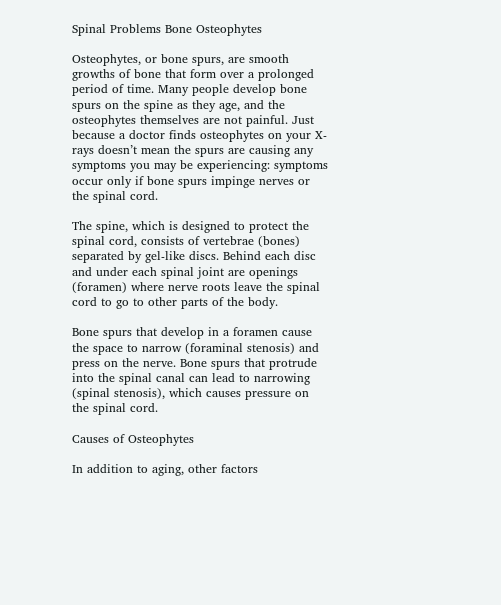Spinal Problems Bone Osteophytes

Osteophytes, or bone spurs, are smooth growths of bone that form over a prolonged period of time. Many people develop bone spurs on the spine as they age, and the osteophytes themselves are not painful. Just because a doctor finds osteophytes on your X-rays doesn’t mean the spurs are causing any symptoms you may be experiencing: symptoms occur only if bone spurs impinge nerves or the spinal cord.

The spine, which is designed to protect the spinal cord, consists of vertebrae (bones) separated by gel-like discs. Behind each disc and under each spinal joint are openings (foramen) where nerve roots leave the spinal cord to go to other parts of the body.

Bone spurs that develop in a foramen cause the space to narrow (foraminal stenosis) and press on the nerve. Bone spurs that protrude into the spinal canal can lead to narrowing (spinal stenosis), which causes pressure on the spinal cord.

Causes of Osteophytes

In addition to aging, other factors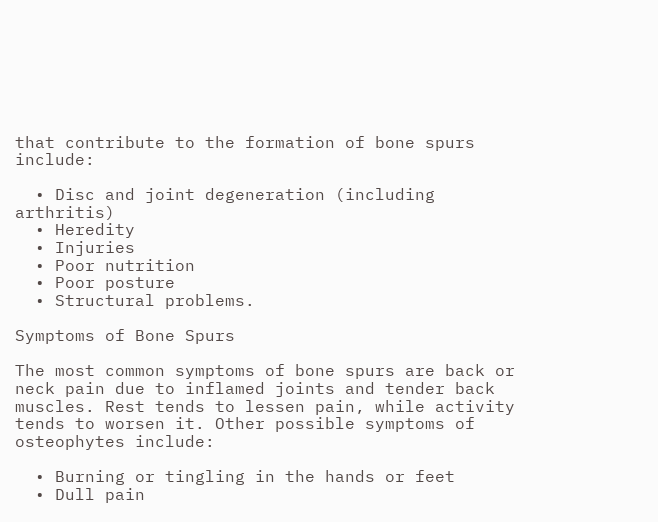that contribute to the formation of bone spurs include:

  • Disc and joint degeneration (including arthritis)
  • Heredity
  • Injuries
  • Poor nutrition
  • Poor posture
  • Structural problems.

Symptoms of Bone Spurs

The most common symptoms of bone spurs are back or neck pain due to inflamed joints and tender back muscles. Rest tends to lessen pain, while activity tends to worsen it. Other possible symptoms of osteophytes include:

  • Burning or tingling in the hands or feet
  • Dull pain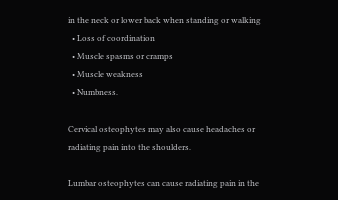in the neck or lower back when standing or walking
  • Loss of coordination
  • Muscle spasms or cramps
  • Muscle weakness
  • Numbness.

Cervical osteophytes may also cause headaches or radiating pain into the shoulders.

Lumbar osteophytes can cause radiating pain in the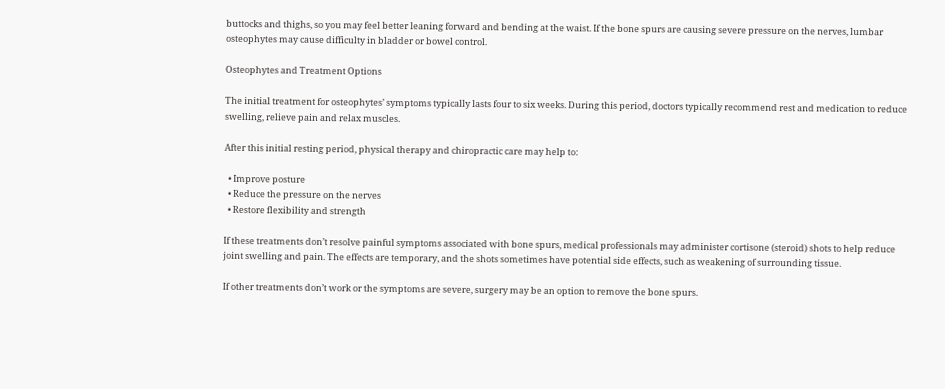buttocks and thighs, so you may feel better leaning forward and bending at the waist. If the bone spurs are causing severe pressure on the nerves, lumbar osteophytes may cause difficulty in bladder or bowel control.

Osteophytes and Treatment Options

The initial treatment for osteophytes’ symptoms typically lasts four to six weeks. During this period, doctors typically recommend rest and medication to reduce swelling, relieve pain and relax muscles.

After this initial resting period, physical therapy and chiropractic care may help to:

  • Improve posture
  • Reduce the pressure on the nerves
  • Restore flexibility and strength

If these treatments don’t resolve painful symptoms associated with bone spurs, medical professionals may administer cortisone (steroid) shots to help reduce joint swelling and pain. The effects are temporary, and the shots sometimes have potential side effects, such as weakening of surrounding tissue.

If other treatments don’t work or the symptoms are severe, surgery may be an option to remove the bone spurs.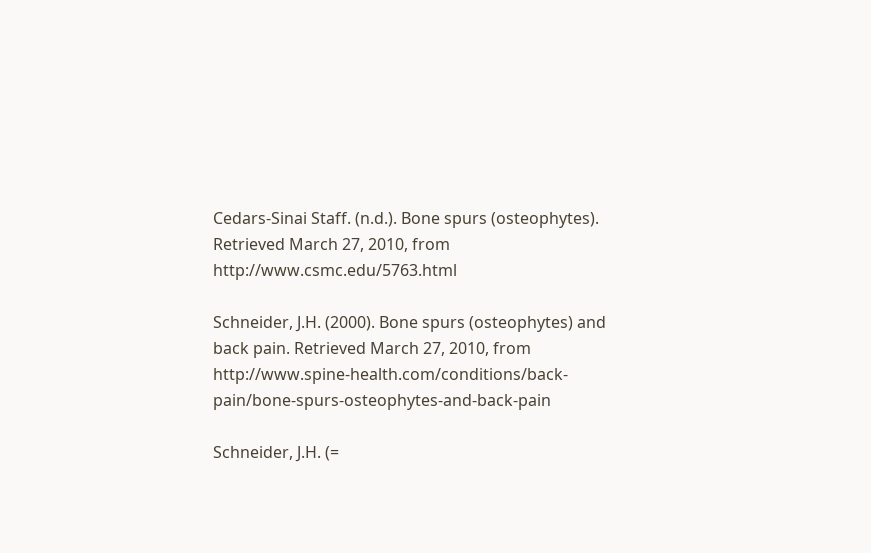Cedars-Sinai Staff. (n.d.). Bone spurs (osteophytes). Retrieved March 27, 2010, from http://www.csmc.edu/5763.html

Schneider, J.H. (2000). Bone spurs (osteophytes) and back pain. Retrieved March 27, 2010, from http://www.spine-health.com/conditions/back-pain/bone-spurs-osteophytes-and-back-pain

Schneider, J.H. (=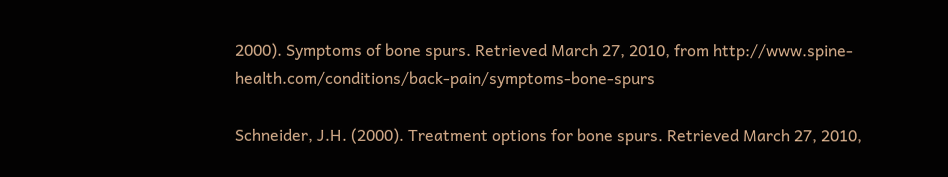2000). Symptoms of bone spurs. Retrieved March 27, 2010, from http://www.spine-health.com/conditions/back-pain/symptoms-bone-spurs

Schneider, J.H. (2000). Treatment options for bone spurs. Retrieved March 27, 2010,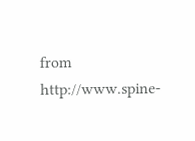from http://www.spine-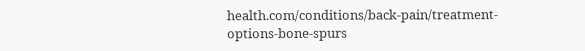health.com/conditions/back-pain/treatment-options-bone-spurs